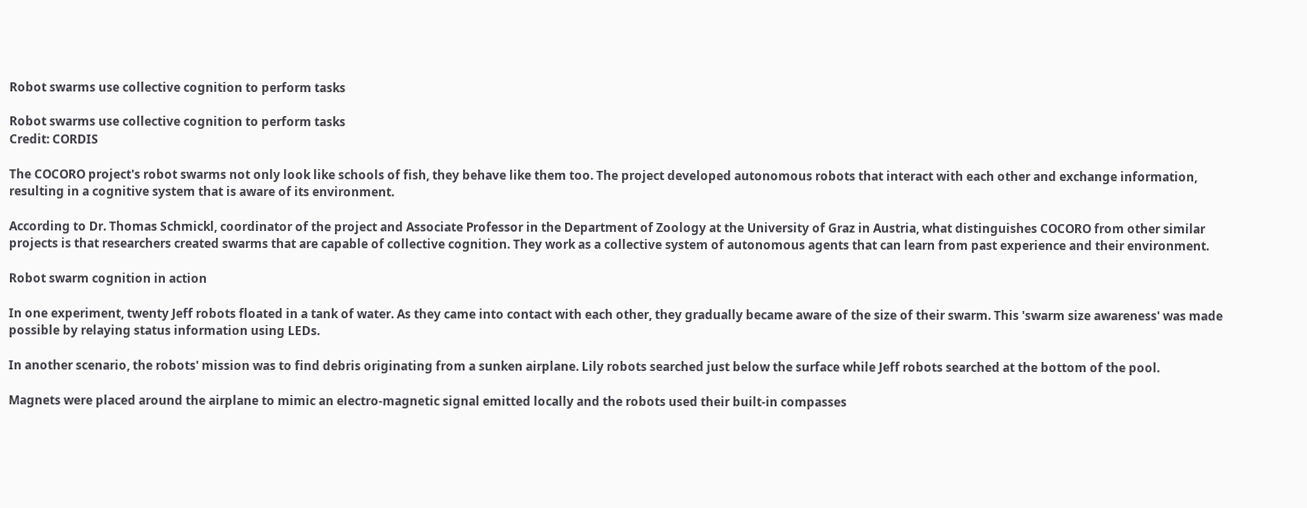Robot swarms use collective cognition to perform tasks

Robot swarms use collective cognition to perform tasks
Credit: CORDIS

The COCORO project's robot swarms not only look like schools of fish, they behave like them too. The project developed autonomous robots that interact with each other and exchange information, resulting in a cognitive system that is aware of its environment.

According to Dr. Thomas Schmickl, coordinator of the project and Associate Professor in the Department of Zoology at the University of Graz in Austria, what distinguishes COCORO from other similar projects is that researchers created swarms that are capable of collective cognition. They work as a collective system of autonomous agents that can learn from past experience and their environment.

Robot swarm cognition in action

In one experiment, twenty Jeff robots floated in a tank of water. As they came into contact with each other, they gradually became aware of the size of their swarm. This 'swarm size awareness' was made possible by relaying status information using LEDs.

In another scenario, the robots' mission was to find debris originating from a sunken airplane. Lily robots searched just below the surface while Jeff robots searched at the bottom of the pool.

Magnets were placed around the airplane to mimic an electro-magnetic signal emitted locally and the robots used their built-in compasses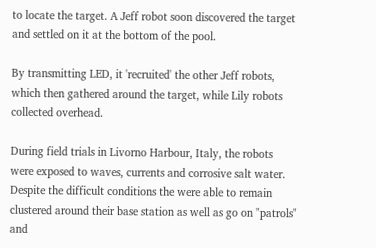to locate the target. A Jeff robot soon discovered the target and settled on it at the bottom of the pool.

By transmitting LED, it 'recruited' the other Jeff robots, which then gathered around the target, while Lily robots collected overhead.

During field trials in Livorno Harbour, Italy, the robots were exposed to waves, currents and corrosive salt water. Despite the difficult conditions the were able to remain clustered around their base station as well as go on "patrols" and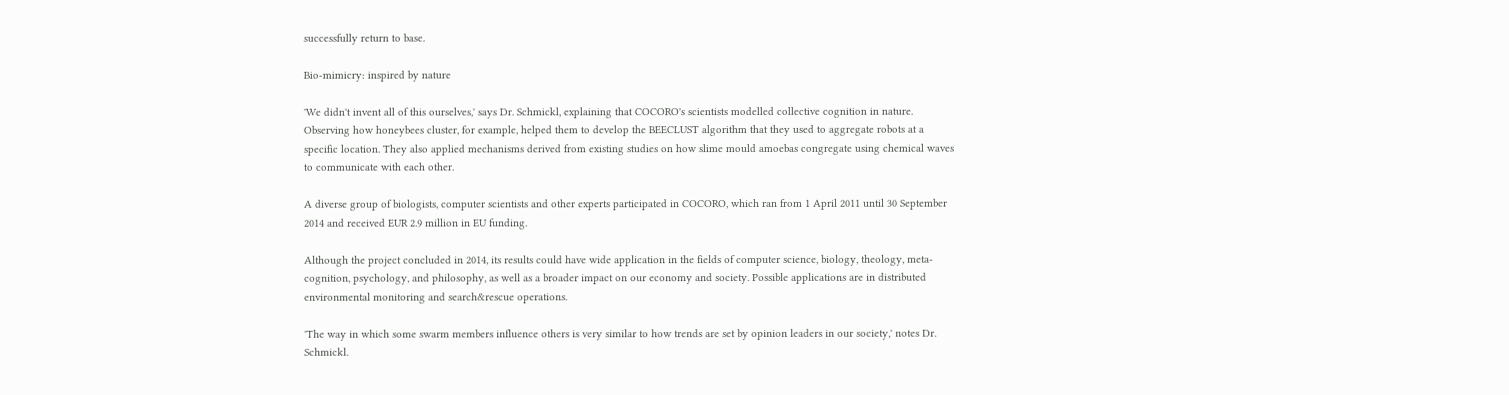successfully return to base.

Bio-mimicry: inspired by nature

'We didn't invent all of this ourselves,' says Dr. Schmickl, explaining that COCORO's scientists modelled collective cognition in nature. Observing how honeybees cluster, for example, helped them to develop the BEECLUST algorithm that they used to aggregate robots at a specific location. They also applied mechanisms derived from existing studies on how slime mould amoebas congregate using chemical waves to communicate with each other.

A diverse group of biologists, computer scientists and other experts participated in COCORO, which ran from 1 April 2011 until 30 September 2014 and received EUR 2.9 million in EU funding.

Although the project concluded in 2014, its results could have wide application in the fields of computer science, biology, theology, meta-cognition, psychology, and philosophy, as well as a broader impact on our economy and society. Possible applications are in distributed environmental monitoring and search&rescue operations.

'The way in which some swarm members influence others is very similar to how trends are set by opinion leaders in our society,' notes Dr. Schmickl.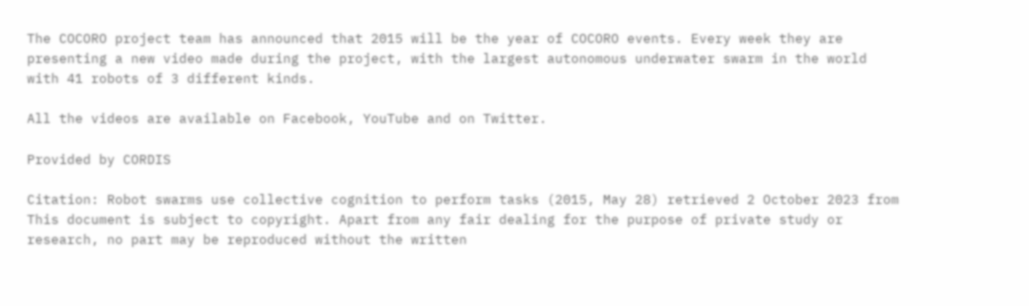The COCORO project team has announced that 2015 will be the year of COCORO events. Every week they are presenting a new video made during the project, with the largest autonomous underwater swarm in the world with 41 robots of 3 different kinds.

All the videos are available on Facebook, YouTube and on Twitter.

Provided by CORDIS

Citation: Robot swarms use collective cognition to perform tasks (2015, May 28) retrieved 2 October 2023 from
This document is subject to copyright. Apart from any fair dealing for the purpose of private study or research, no part may be reproduced without the written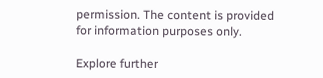permission. The content is provided for information purposes only.

Explore further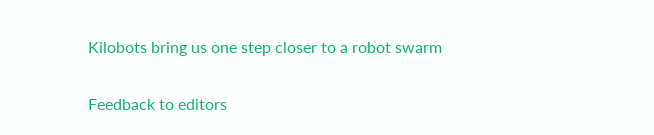Kilobots bring us one step closer to a robot swarm


Feedback to editors